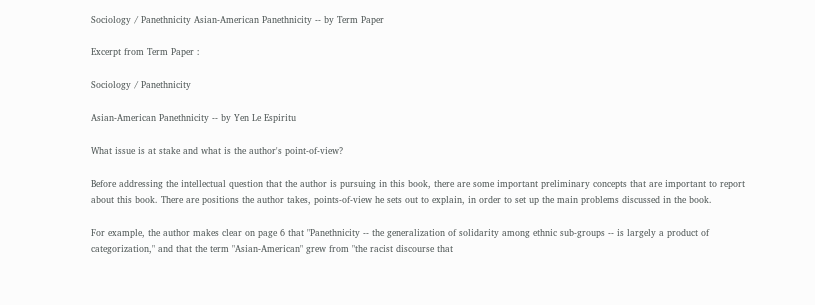Sociology / Panethnicity Asian-American Panethnicity -- by Term Paper

Excerpt from Term Paper :

Sociology / Panethnicity

Asian-American Panethnicity -- by Yen Le Espiritu

What issue is at stake and what is the author's point-of-view?

Before addressing the intellectual question that the author is pursuing in this book, there are some important preliminary concepts that are important to report about this book. There are positions the author takes, points-of-view he sets out to explain, in order to set up the main problems discussed in the book.

For example, the author makes clear on page 6 that "Panethnicity -- the generalization of solidarity among ethnic sub-groups -- is largely a product of categorization," and that the term "Asian-American" grew from "the racist discourse that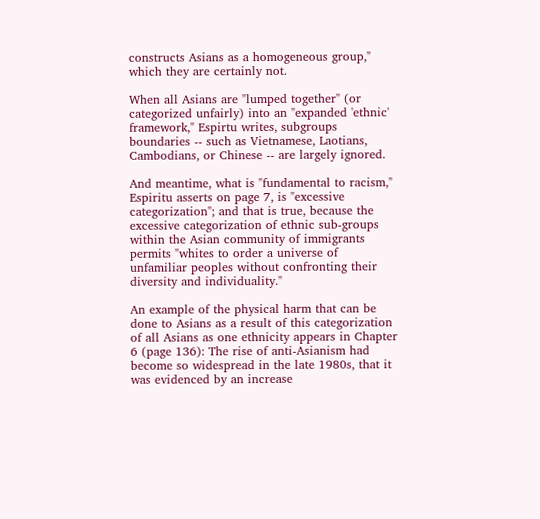constructs Asians as a homogeneous group," which they are certainly not.

When all Asians are "lumped together" (or categorized unfairly) into an "expanded 'ethnic' framework," Espirtu writes, subgroups boundaries -- such as Vietnamese, Laotians, Cambodians, or Chinese -- are largely ignored.

And meantime, what is "fundamental to racism," Espiritu asserts on page 7, is "excessive categorization"; and that is true, because the excessive categorization of ethnic sub-groups within the Asian community of immigrants permits "whites to order a universe of unfamiliar peoples without confronting their diversity and individuality."

An example of the physical harm that can be done to Asians as a result of this categorization of all Asians as one ethnicity appears in Chapter 6 (page 136): The rise of anti-Asianism had become so widespread in the late 1980s, that it was evidenced by an increase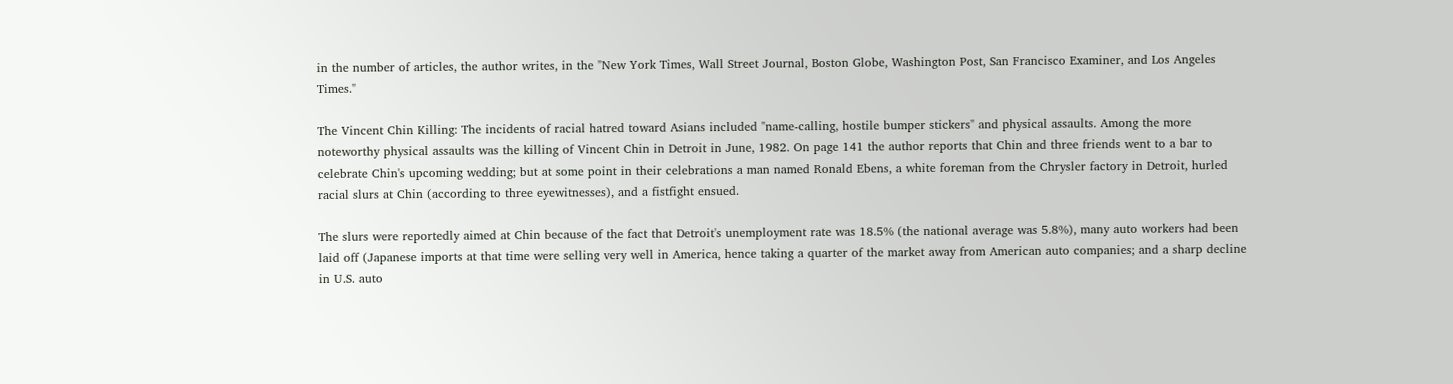in the number of articles, the author writes, in the "New York Times, Wall Street Journal, Boston Globe, Washington Post, San Francisco Examiner, and Los Angeles Times."

The Vincent Chin Killing: The incidents of racial hatred toward Asians included "name-calling, hostile bumper stickers" and physical assaults. Among the more noteworthy physical assaults was the killing of Vincent Chin in Detroit in June, 1982. On page 141 the author reports that Chin and three friends went to a bar to celebrate Chin's upcoming wedding; but at some point in their celebrations a man named Ronald Ebens, a white foreman from the Chrysler factory in Detroit, hurled racial slurs at Chin (according to three eyewitnesses), and a fistfight ensued.

The slurs were reportedly aimed at Chin because of the fact that Detroit's unemployment rate was 18.5% (the national average was 5.8%), many auto workers had been laid off (Japanese imports at that time were selling very well in America, hence taking a quarter of the market away from American auto companies; and a sharp decline in U.S. auto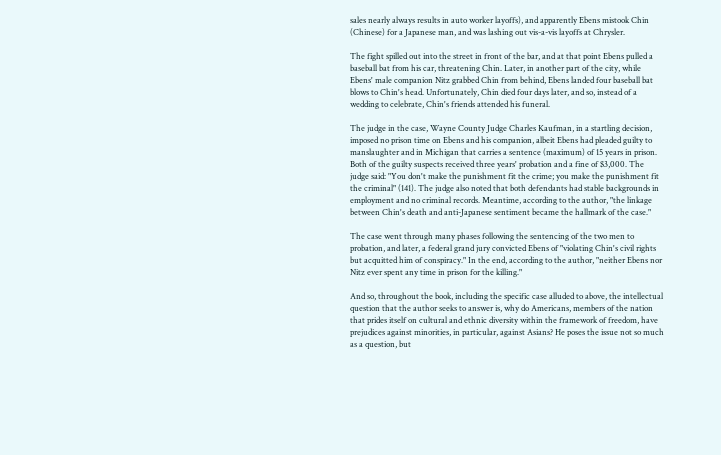sales nearly always results in auto worker layoffs), and apparently Ebens mistook Chin (Chinese) for a Japanese man, and was lashing out vis-a-vis layoffs at Chrysler.

The fight spilled out into the street in front of the bar, and at that point Ebens pulled a baseball bat from his car, threatening Chin. Later, in another part of the city, while Ebens' male companion Nitz grabbed Chin from behind, Ebens landed four baseball bat blows to Chin's head. Unfortunately, Chin died four days later, and so, instead of a wedding to celebrate, Chin's friends attended his funeral.

The judge in the case, Wayne County Judge Charles Kaufman, in a startling decision, imposed no prison time on Ebens and his companion, albeit Ebens had pleaded guilty to manslaughter and in Michigan that carries a sentence (maximum) of 15 years in prison. Both of the guilty suspects received three years' probation and a fine of $3,000. The judge said: "You don't make the punishment fit the crime; you make the punishment fit the criminal" (141). The judge also noted that both defendants had stable backgrounds in employment and no criminal records. Meantime, according to the author, "the linkage between Chin's death and anti-Japanese sentiment became the hallmark of the case."

The case went through many phases following the sentencing of the two men to probation, and later, a federal grand jury convicted Ebens of "violating Chin's civil rights but acquitted him of conspiracy." In the end, according to the author, "neither Ebens nor Nitz ever spent any time in prison for the killing."

And so, throughout the book, including the specific case alluded to above, the intellectual question that the author seeks to answer is, why do Americans, members of the nation that prides itself on cultural and ethnic diversity within the framework of freedom, have prejudices against minorities, in particular, against Asians? He poses the issue not so much as a question, but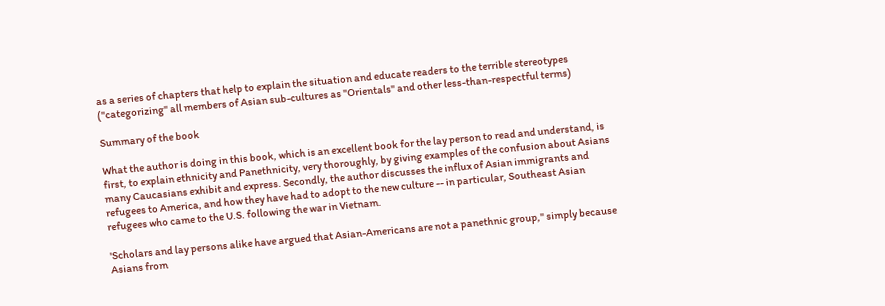as a series of chapters that help to explain the situation and educate readers to the terrible stereotypes ("categorizing" all members of Asian sub-cultures as "Orientals" and other less-than-respectful terms)

Summary of the book

What the author is doing in this book, which is an excellent book for the lay person to read and understand, is first, to explain ethnicity and Panethnicity, very thoroughly, by giving examples of the confusion about Asians many Caucasians exhibit and express. Secondly, the author discusses the influx of Asian immigrants and refugees to America, and how they have had to adopt to the new culture -- in particular, Southeast Asian refugees who came to the U.S. following the war in Vietnam.

'Scholars and lay persons alike have argued that Asian-Americans are not a panethnic group," simply because Asians from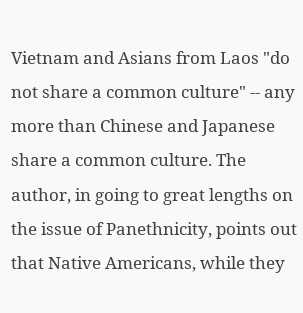Vietnam and Asians from Laos "do not share a common culture" -- any more than Chinese and Japanese share a common culture. The author, in going to great lengths on the issue of Panethnicity, points out that Native Americans, while they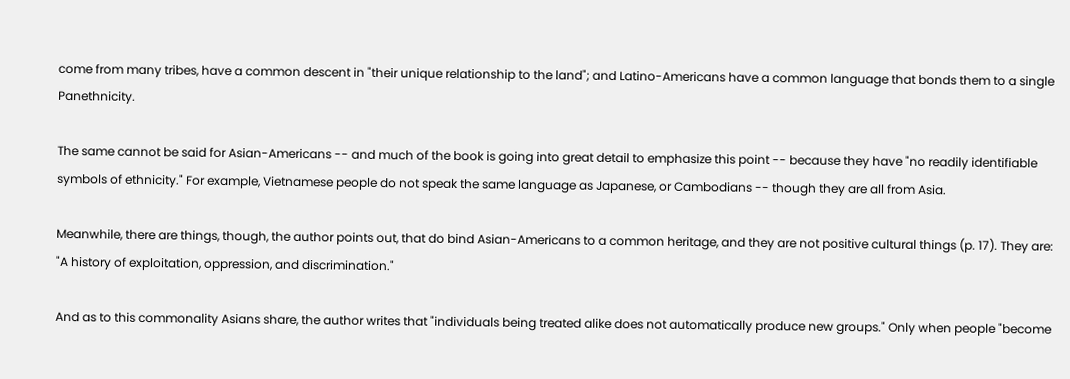come from many tribes, have a common descent in "their unique relationship to the land"; and Latino-Americans have a common language that bonds them to a single Panethnicity.

The same cannot be said for Asian-Americans -- and much of the book is going into great detail to emphasize this point -- because they have "no readily identifiable symbols of ethnicity." For example, Vietnamese people do not speak the same language as Japanese, or Cambodians -- though they are all from Asia.

Meanwhile, there are things, though, the author points out, that do bind Asian-Americans to a common heritage, and they are not positive cultural things (p. 17). They are: "A history of exploitation, oppression, and discrimination."

And as to this commonality Asians share, the author writes that "individuals being treated alike does not automatically produce new groups." Only when people "become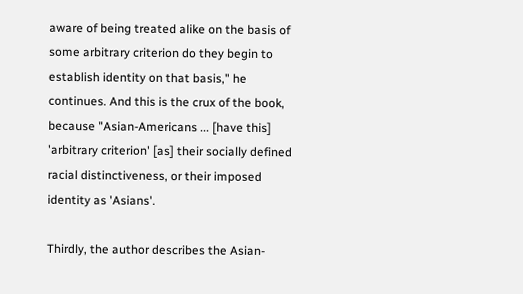aware of being treated alike on the basis of some arbitrary criterion do they begin to establish identity on that basis," he continues. And this is the crux of the book, because "Asian-Americans ... [have this] 'arbitrary criterion' [as] their socially defined racial distinctiveness, or their imposed identity as 'Asians'.

Thirdly, the author describes the Asian-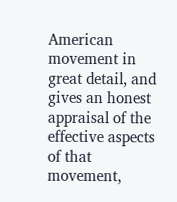American movement in great detail, and gives an honest appraisal of the effective aspects of that movement,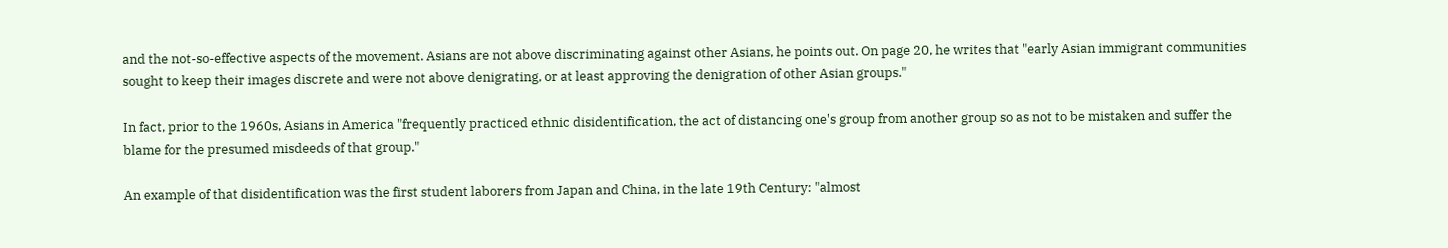and the not-so-effective aspects of the movement. Asians are not above discriminating against other Asians, he points out. On page 20, he writes that "early Asian immigrant communities sought to keep their images discrete and were not above denigrating, or at least approving the denigration of other Asian groups."

In fact, prior to the 1960s, Asians in America "frequently practiced ethnic disidentification, the act of distancing one's group from another group so as not to be mistaken and suffer the blame for the presumed misdeeds of that group."

An example of that disidentification was the first student laborers from Japan and China, in the late 19th Century: "almost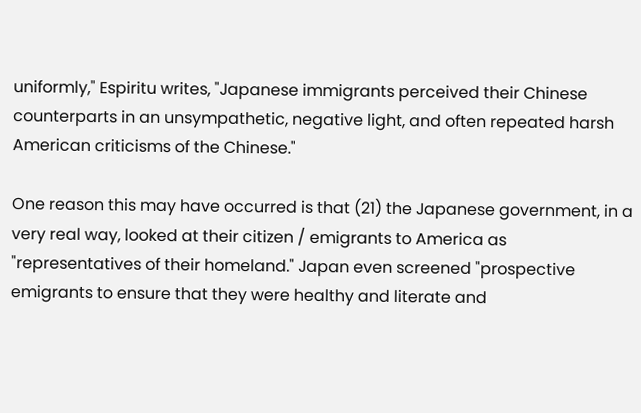uniformly," Espiritu writes, "Japanese immigrants perceived their Chinese counterparts in an unsympathetic, negative light, and often repeated harsh American criticisms of the Chinese."

One reason this may have occurred is that (21) the Japanese government, in a very real way, looked at their citizen / emigrants to America as "representatives of their homeland." Japan even screened "prospective emigrants to ensure that they were healthy and literate and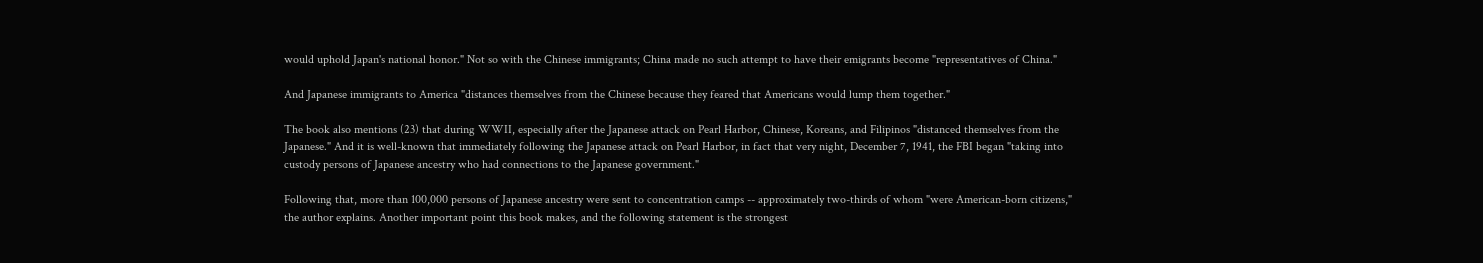would uphold Japan's national honor." Not so with the Chinese immigrants; China made no such attempt to have their emigrants become "representatives of China."

And Japanese immigrants to America "distances themselves from the Chinese because they feared that Americans would lump them together."

The book also mentions (23) that during WWII, especially after the Japanese attack on Pearl Harbor, Chinese, Koreans, and Filipinos "distanced themselves from the Japanese." And it is well-known that immediately following the Japanese attack on Pearl Harbor, in fact that very night, December 7, 1941, the FBI began "taking into custody persons of Japanese ancestry who had connections to the Japanese government."

Following that, more than 100,000 persons of Japanese ancestry were sent to concentration camps -- approximately two-thirds of whom "were American-born citizens," the author explains. Another important point this book makes, and the following statement is the strongest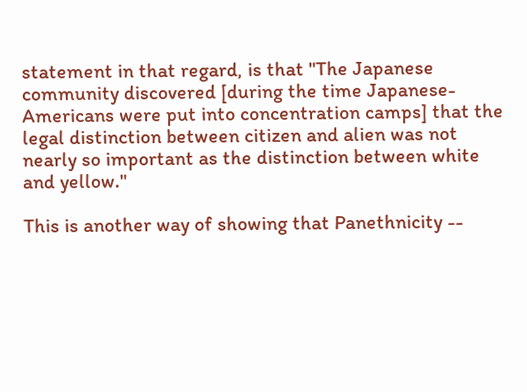statement in that regard, is that "The Japanese community discovered [during the time Japanese-Americans were put into concentration camps] that the legal distinction between citizen and alien was not nearly so important as the distinction between white and yellow."

This is another way of showing that Panethnicity --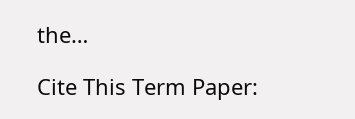the…

Cite This Term Paper: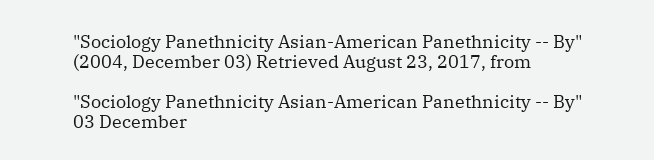"Sociology Panethnicity Asian-American Panethnicity -- By" (2004, December 03) Retrieved August 23, 2017, from

"Sociology Panethnicity Asian-American Panethnicity -- By" 03 December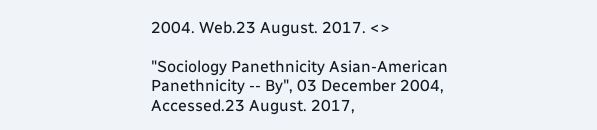2004. Web.23 August. 2017. <>

"Sociology Panethnicity Asian-American Panethnicity -- By", 03 December 2004, Accessed.23 August. 2017,